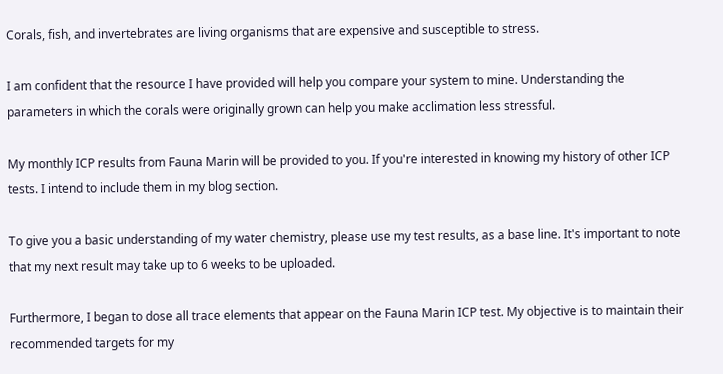Corals, fish, and invertebrates are living organisms that are expensive and susceptible to stress.

I am confident that the resource I have provided will help you compare your system to mine. Understanding the parameters in which the corals were originally grown can help you make acclimation less stressful.

My monthly ICP results from Fauna Marin will be provided to you. If you're interested in knowing my history of other ICP tests. I intend to include them in my blog section.

To give you a basic understanding of my water chemistry, please use my test results, as a base line. It's important to note that my next result may take up to 6 weeks to be uploaded.

Furthermore, I began to dose all trace elements that appear on the Fauna Marin ICP test. My objective is to maintain their recommended targets for my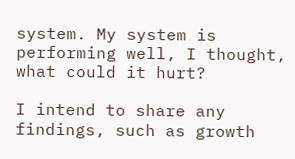system. My system is performing well, I thought, what could it hurt?

I intend to share any findings, such as growth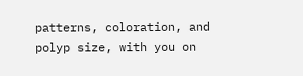patterns, coloration, and polyp size, with you on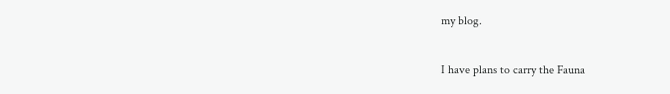my blog.

I have plans to carry the Fauna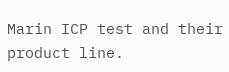Marin ICP test and their product line.